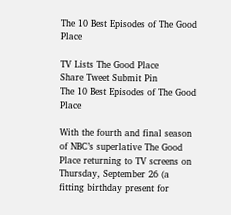The 10 Best Episodes of The Good Place

TV Lists The Good Place
Share Tweet Submit Pin
The 10 Best Episodes of The Good Place

With the fourth and final season of NBC’s superlative The Good Place returning to TV screens on Thursday, September 26 (a fitting birthday present for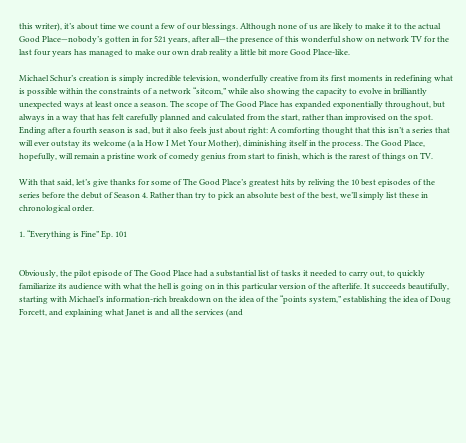this writer), it’s about time we count a few of our blessings. Although none of us are likely to make it to the actual Good Place—nobody’s gotten in for 521 years, after all—the presence of this wonderful show on network TV for the last four years has managed to make our own drab reality a little bit more Good Place-like.

Michael Schur’s creation is simply incredible television, wonderfully creative from its first moments in redefining what is possible within the constraints of a network “sitcom,” while also showing the capacity to evolve in brilliantly unexpected ways at least once a season. The scope of The Good Place has expanded exponentially throughout, but always in a way that has felt carefully planned and calculated from the start, rather than improvised on the spot. Ending after a fourth season is sad, but it also feels just about right: A comforting thought that this isn’t a series that will ever outstay its welcome (a la How I Met Your Mother), diminishing itself in the process. The Good Place, hopefully, will remain a pristine work of comedy genius from start to finish, which is the rarest of things on TV.

With that said, let’s give thanks for some of The Good Place’s greatest hits by reliving the 10 best episodes of the series before the debut of Season 4. Rather than try to pick an absolute best of the best, we’ll simply list these in chronological order.

1. “Everything is Fine” Ep. 101


Obviously, the pilot episode of The Good Place had a substantial list of tasks it needed to carry out, to quickly familiarize its audience with what the hell is going on in this particular version of the afterlife. It succeeds beautifully, starting with Michael’s information-rich breakdown on the idea of the “points system,” establishing the idea of Doug Forcett, and explaining what Janet is and all the services (and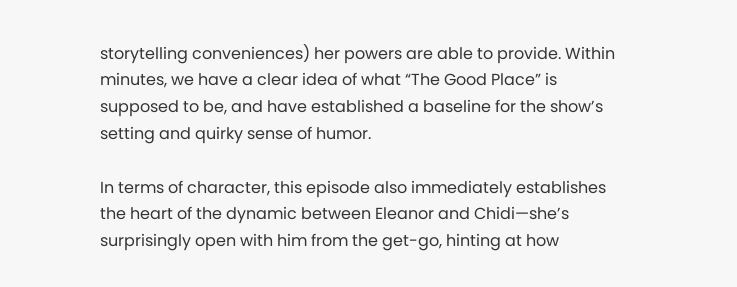storytelling conveniences) her powers are able to provide. Within minutes, we have a clear idea of what “The Good Place” is supposed to be, and have established a baseline for the show’s setting and quirky sense of humor.

In terms of character, this episode also immediately establishes the heart of the dynamic between Eleanor and Chidi—she’s surprisingly open with him from the get-go, hinting at how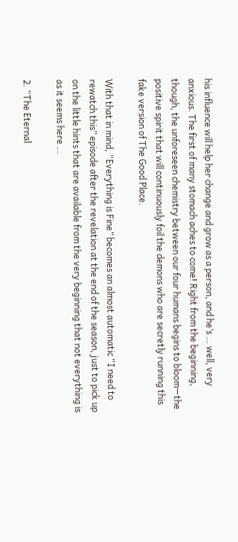his influence will help her change and grow as a person, and he’s … well, very anxious. The first of many stomach aches to come! Right from the beginning, though, the unforeseen chemistry between our four humans begins to bloom—the positive spirit that will continuously foil the demons who are secretly running this fake version of The Good Place.

With that in mind, “Everything is Fine” becomes an almost automatic “I need to rewatch this” episode after the revelation at the end of the season, just to pick up on the little hints that are available from the very beginning that not everything is as it seems here …

2. “The Eternal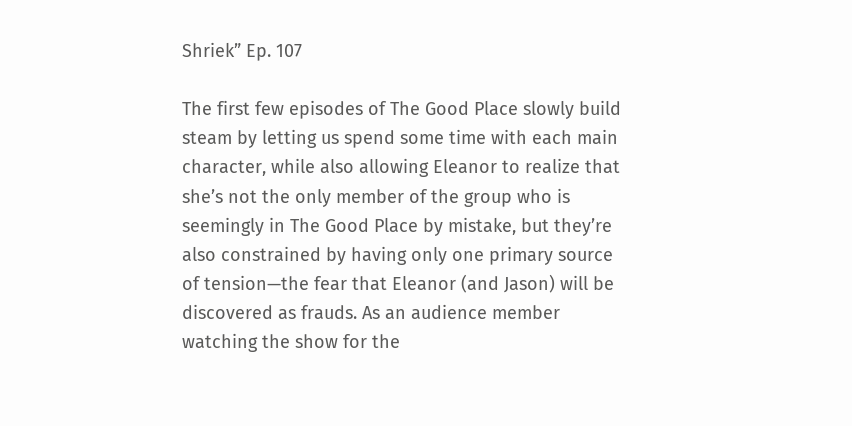Shriek” Ep. 107

The first few episodes of The Good Place slowly build steam by letting us spend some time with each main character, while also allowing Eleanor to realize that she’s not the only member of the group who is seemingly in The Good Place by mistake, but they’re also constrained by having only one primary source of tension—the fear that Eleanor (and Jason) will be discovered as frauds. As an audience member watching the show for the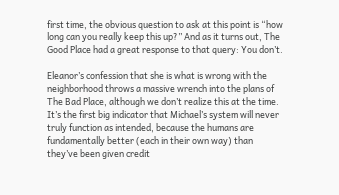first time, the obvious question to ask at this point is “how long can you really keep this up?” And as it turns out, The Good Place had a great response to that query: You don’t.

Eleanor’s confession that she is what is wrong with the neighborhood throws a massive wrench into the plans of The Bad Place, although we don’t realize this at the time. It’s the first big indicator that Michael’s system will never truly function as intended, because the humans are fundamentally better (each in their own way) than they’ve been given credit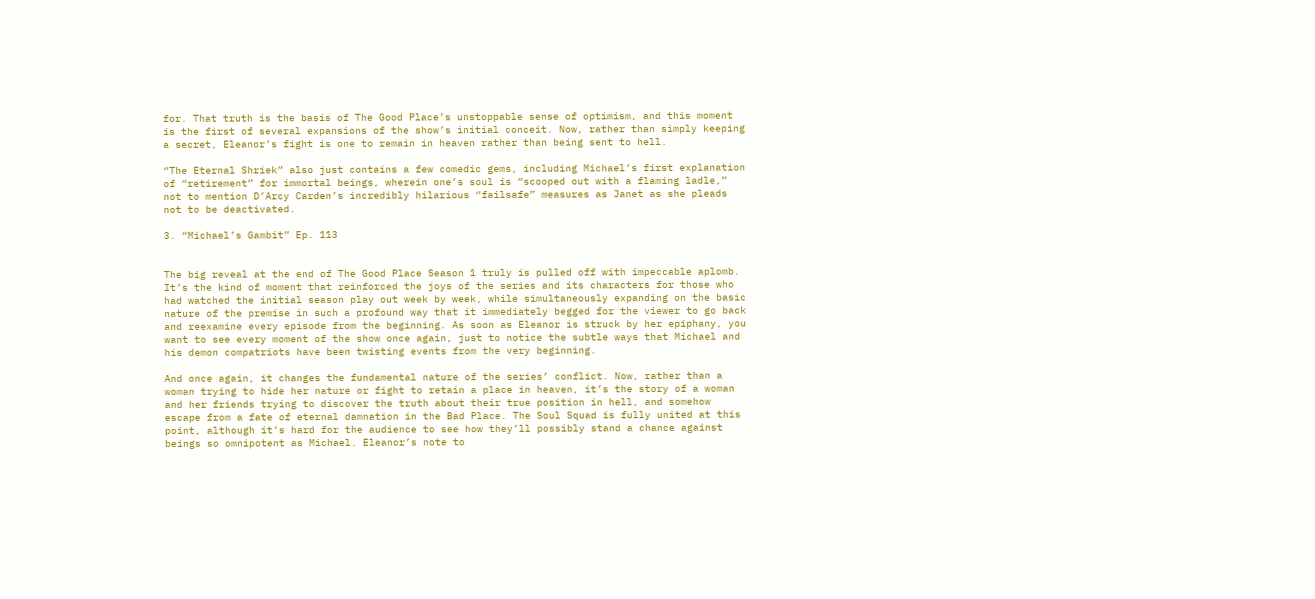for. That truth is the basis of The Good Place’s unstoppable sense of optimism, and this moment is the first of several expansions of the show’s initial conceit. Now, rather than simply keeping a secret, Eleanor’s fight is one to remain in heaven rather than being sent to hell.

“The Eternal Shriek” also just contains a few comedic gems, including Michael’s first explanation of “retirement” for immortal beings, wherein one’s soul is “scooped out with a flaming ladle,” not to mention D’Arcy Carden’s incredibly hilarious “failsafe” measures as Janet as she pleads not to be deactivated.

3. “Michael’s Gambit” Ep. 113


The big reveal at the end of The Good Place Season 1 truly is pulled off with impeccable aplomb. It’s the kind of moment that reinforced the joys of the series and its characters for those who had watched the initial season play out week by week, while simultaneously expanding on the basic nature of the premise in such a profound way that it immediately begged for the viewer to go back and reexamine every episode from the beginning. As soon as Eleanor is struck by her epiphany, you want to see every moment of the show once again, just to notice the subtle ways that Michael and his demon compatriots have been twisting events from the very beginning.

And once again, it changes the fundamental nature of the series’ conflict. Now, rather than a woman trying to hide her nature or fight to retain a place in heaven, it’s the story of a woman and her friends trying to discover the truth about their true position in hell, and somehow escape from a fate of eternal damnation in the Bad Place. The Soul Squad is fully united at this point, although it’s hard for the audience to see how they’ll possibly stand a chance against beings so omnipotent as Michael. Eleanor’s note to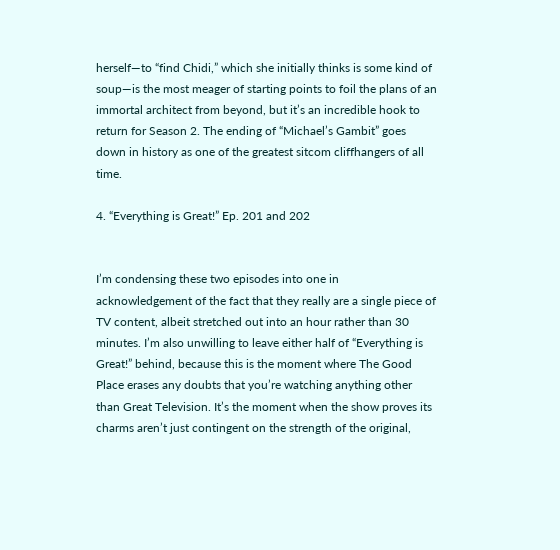herself—to “find Chidi,” which she initially thinks is some kind of soup—is the most meager of starting points to foil the plans of an immortal architect from beyond, but it’s an incredible hook to return for Season 2. The ending of “Michael’s Gambit” goes down in history as one of the greatest sitcom cliffhangers of all time.

4. “Everything is Great!” Ep. 201 and 202


I’m condensing these two episodes into one in acknowledgement of the fact that they really are a single piece of TV content, albeit stretched out into an hour rather than 30 minutes. I’m also unwilling to leave either half of “Everything is Great!” behind, because this is the moment where The Good Place erases any doubts that you’re watching anything other than Great Television. It’s the moment when the show proves its charms aren’t just contingent on the strength of the original,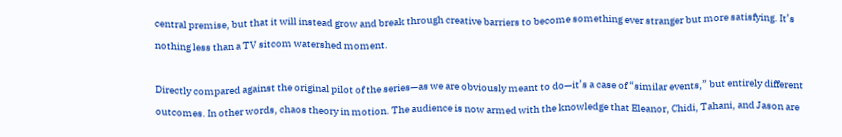central premise, but that it will instead grow and break through creative barriers to become something ever stranger but more satisfying. It’s nothing less than a TV sitcom watershed moment.

Directly compared against the original pilot of the series—as we are obviously meant to do—it’s a case of “similar events,” but entirely different outcomes. In other words, chaos theory in motion. The audience is now armed with the knowledge that Eleanor, Chidi, Tahani, and Jason are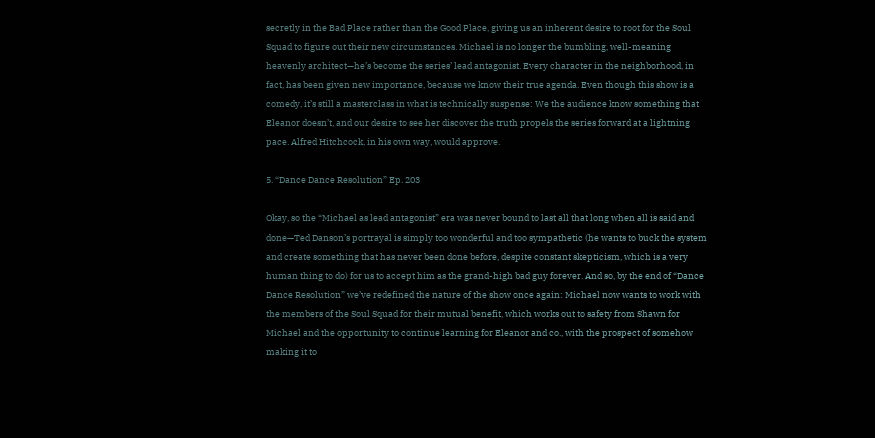secretly in the Bad Place rather than the Good Place, giving us an inherent desire to root for the Soul Squad to figure out their new circumstances. Michael is no longer the bumbling, well-meaning heavenly architect—he’s become the series’ lead antagonist. Every character in the neighborhood, in fact, has been given new importance, because we know their true agenda. Even though this show is a comedy, it’s still a masterclass in what is technically suspense: We the audience know something that Eleanor doesn’t, and our desire to see her discover the truth propels the series forward at a lightning pace. Alfred Hitchcock, in his own way, would approve.

5. “Dance Dance Resolution” Ep. 203

Okay, so the “Michael as lead antagonist” era was never bound to last all that long when all is said and done—Ted Danson’s portrayal is simply too wonderful and too sympathetic (he wants to buck the system and create something that has never been done before, despite constant skepticism, which is a very human thing to do) for us to accept him as the grand-high bad guy forever. And so, by the end of “Dance Dance Resolution” we’ve redefined the nature of the show once again: Michael now wants to work with the members of the Soul Squad for their mutual benefit, which works out to safety from Shawn for Michael and the opportunity to continue learning for Eleanor and co., with the prospect of somehow making it to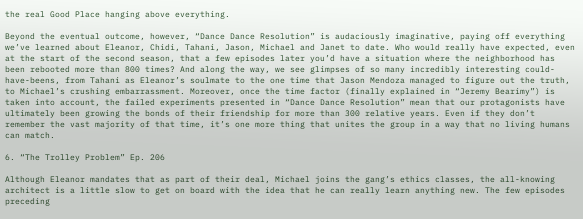the real Good Place hanging above everything.

Beyond the eventual outcome, however, “Dance Dance Resolution” is audaciously imaginative, paying off everything we’ve learned about Eleanor, Chidi, Tahani, Jason, Michael and Janet to date. Who would really have expected, even at the start of the second season, that a few episodes later you’d have a situation where the neighborhood has been rebooted more than 800 times? And along the way, we see glimpses of so many incredibly interesting could-have-beens, from Tahani as Eleanor’s soulmate to the one time that Jason Mendoza managed to figure out the truth, to Michael’s crushing embarrassment. Moreover, once the time factor (finally explained in “Jeremy Bearimy”) is taken into account, the failed experiments presented in “Dance Dance Resolution” mean that our protagonists have ultimately been growing the bonds of their friendship for more than 300 relative years. Even if they don’t remember the vast majority of that time, it’s one more thing that unites the group in a way that no living humans can match.

6. “The Trolley Problem” Ep. 206

Although Eleanor mandates that as part of their deal, Michael joins the gang’s ethics classes, the all-knowing architect is a little slow to get on board with the idea that he can really learn anything new. The few episodes preceding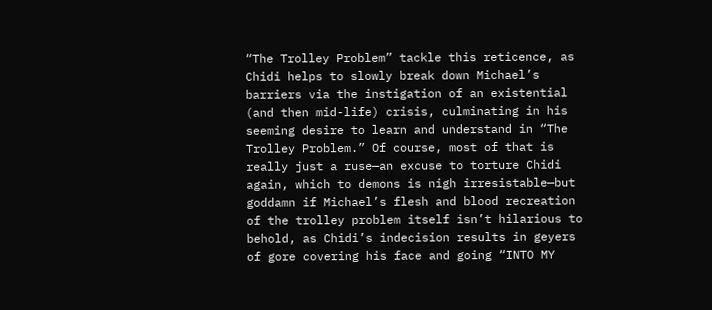“The Trolley Problem” tackle this reticence, as Chidi helps to slowly break down Michael’s barriers via the instigation of an existential (and then mid-life) crisis, culminating in his seeming desire to learn and understand in “The Trolley Problem.” Of course, most of that is really just a ruse—an excuse to torture Chidi again, which to demons is nigh irresistable—but goddamn if Michael’s flesh and blood recreation of the trolley problem itself isn’t hilarious to behold, as Chidi’s indecision results in geyers of gore covering his face and going “INTO MY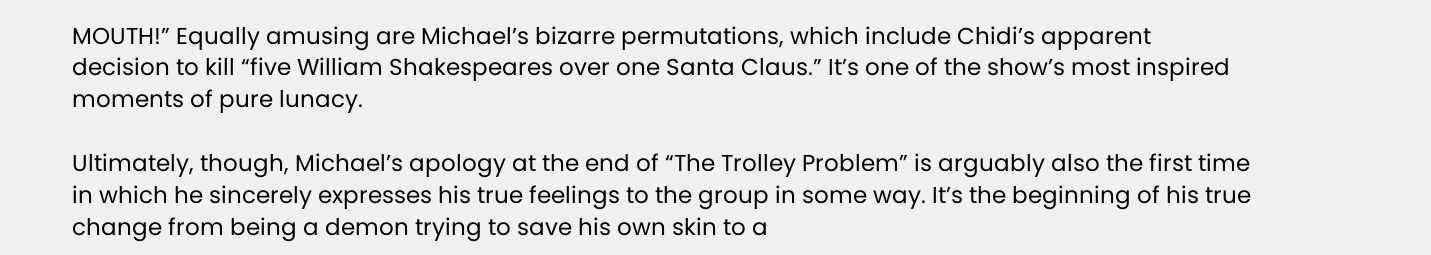MOUTH!” Equally amusing are Michael’s bizarre permutations, which include Chidi’s apparent decision to kill “five William Shakespeares over one Santa Claus.” It’s one of the show’s most inspired moments of pure lunacy.

Ultimately, though, Michael’s apology at the end of “The Trolley Problem” is arguably also the first time in which he sincerely expresses his true feelings to the group in some way. It’s the beginning of his true change from being a demon trying to save his own skin to a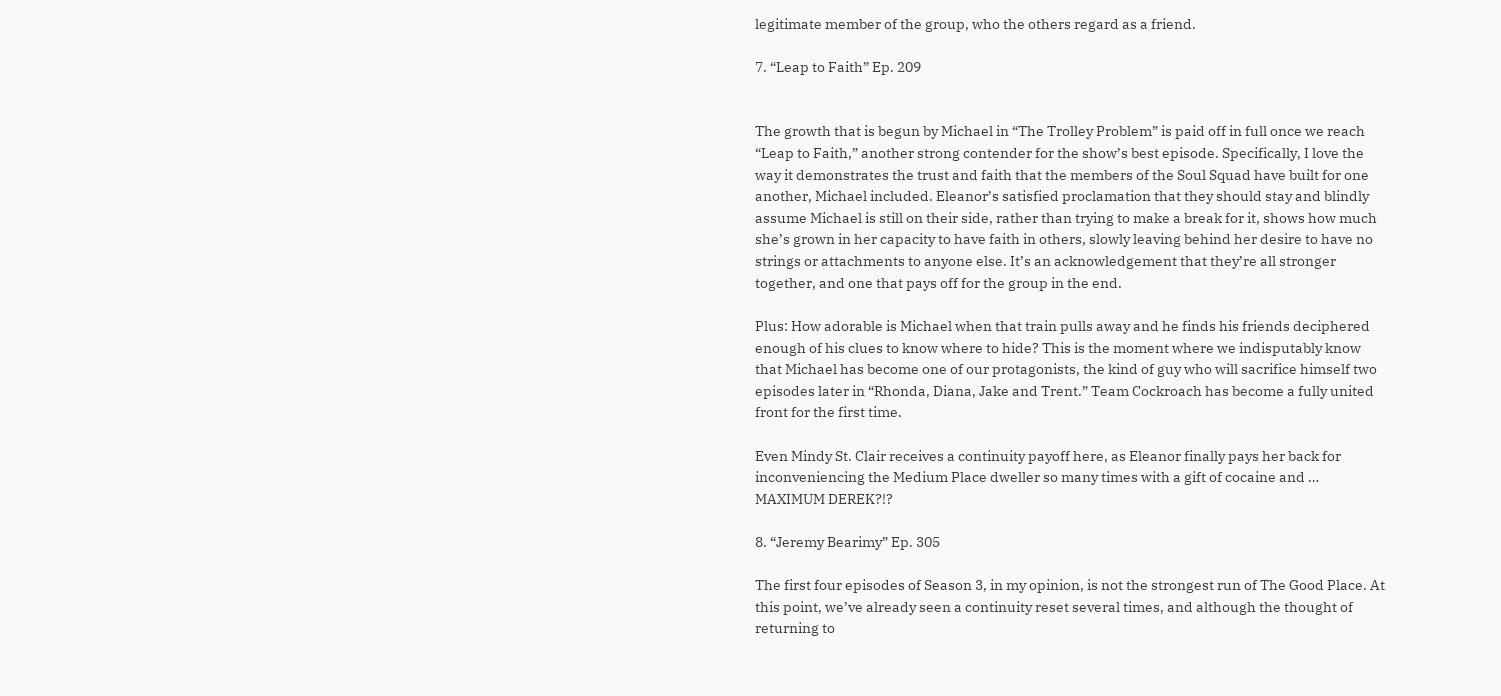legitimate member of the group, who the others regard as a friend.

7. “Leap to Faith” Ep. 209


The growth that is begun by Michael in “The Trolley Problem” is paid off in full once we reach “Leap to Faith,” another strong contender for the show’s best episode. Specifically, I love the way it demonstrates the trust and faith that the members of the Soul Squad have built for one another, Michael included. Eleanor’s satisfied proclamation that they should stay and blindly assume Michael is still on their side, rather than trying to make a break for it, shows how much she’s grown in her capacity to have faith in others, slowly leaving behind her desire to have no strings or attachments to anyone else. It’s an acknowledgement that they’re all stronger together, and one that pays off for the group in the end.

Plus: How adorable is Michael when that train pulls away and he finds his friends deciphered enough of his clues to know where to hide? This is the moment where we indisputably know that Michael has become one of our protagonists, the kind of guy who will sacrifice himself two episodes later in “Rhonda, Diana, Jake and Trent.” Team Cockroach has become a fully united front for the first time.

Even Mindy St. Clair receives a continuity payoff here, as Eleanor finally pays her back for inconveniencing the Medium Place dweller so many times with a gift of cocaine and … MAXIMUM DEREK?!?

8. “Jeremy Bearimy” Ep. 305

The first four episodes of Season 3, in my opinion, is not the strongest run of The Good Place. At this point, we’ve already seen a continuity reset several times, and although the thought of returning to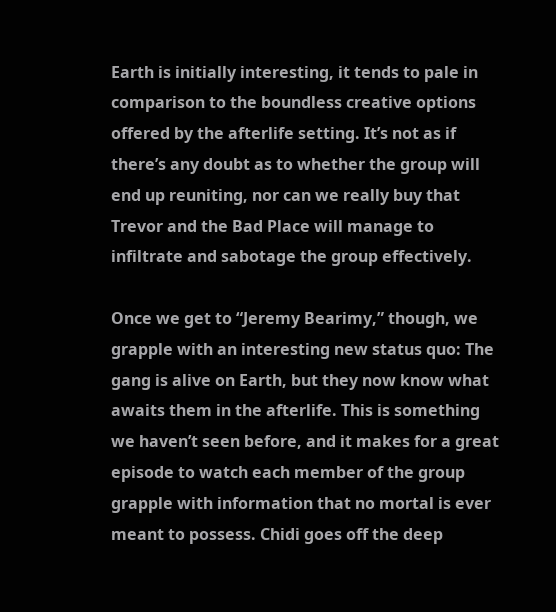Earth is initially interesting, it tends to pale in comparison to the boundless creative options offered by the afterlife setting. It’s not as if there’s any doubt as to whether the group will end up reuniting, nor can we really buy that Trevor and the Bad Place will manage to infiltrate and sabotage the group effectively.

Once we get to “Jeremy Bearimy,” though, we grapple with an interesting new status quo: The gang is alive on Earth, but they now know what awaits them in the afterlife. This is something we haven’t seen before, and it makes for a great episode to watch each member of the group grapple with information that no mortal is ever meant to possess. Chidi goes off the deep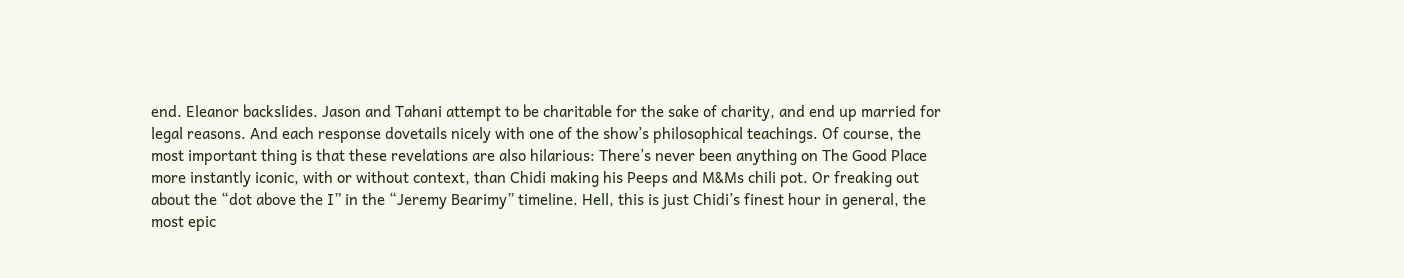end. Eleanor backslides. Jason and Tahani attempt to be charitable for the sake of charity, and end up married for legal reasons. And each response dovetails nicely with one of the show’s philosophical teachings. Of course, the most important thing is that these revelations are also hilarious: There’s never been anything on The Good Place more instantly iconic, with or without context, than Chidi making his Peeps and M&Ms chili pot. Or freaking out about the “dot above the I” in the “Jeremy Bearimy” timeline. Hell, this is just Chidi’s finest hour in general, the most epic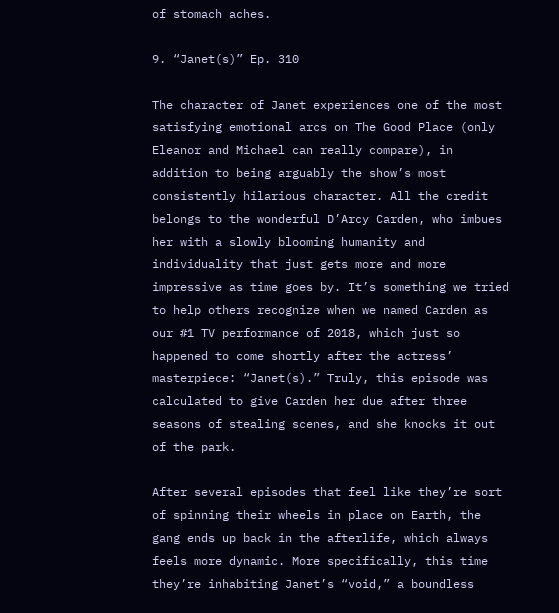of stomach aches.

9. “Janet(s)” Ep. 310

The character of Janet experiences one of the most satisfying emotional arcs on The Good Place (only Eleanor and Michael can really compare), in addition to being arguably the show’s most consistently hilarious character. All the credit belongs to the wonderful D’Arcy Carden, who imbues her with a slowly blooming humanity and individuality that just gets more and more impressive as time goes by. It’s something we tried to help others recognize when we named Carden as our #1 TV performance of 2018, which just so happened to come shortly after the actress’ masterpiece: “Janet(s).” Truly, this episode was calculated to give Carden her due after three seasons of stealing scenes, and she knocks it out of the park.

After several episodes that feel like they’re sort of spinning their wheels in place on Earth, the gang ends up back in the afterlife, which always feels more dynamic. More specifically, this time they’re inhabiting Janet’s “void,” a boundless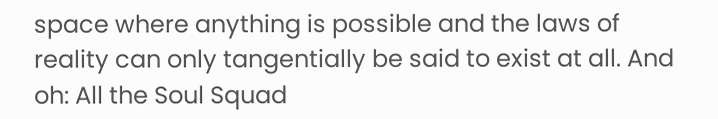space where anything is possible and the laws of reality can only tangentially be said to exist at all. And oh: All the Soul Squad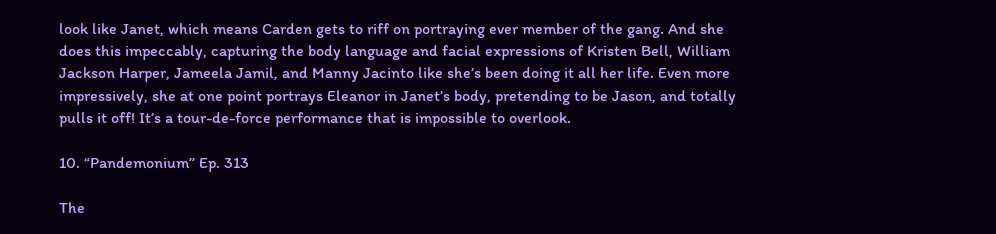look like Janet, which means Carden gets to riff on portraying ever member of the gang. And she does this impeccably, capturing the body language and facial expressions of Kristen Bell, William Jackson Harper, Jameela Jamil, and Manny Jacinto like she’s been doing it all her life. Even more impressively, she at one point portrays Eleanor in Janet’s body, pretending to be Jason, and totally pulls it off! It’s a tour-de-force performance that is impossible to overlook.

10. “Pandemonium” Ep. 313

The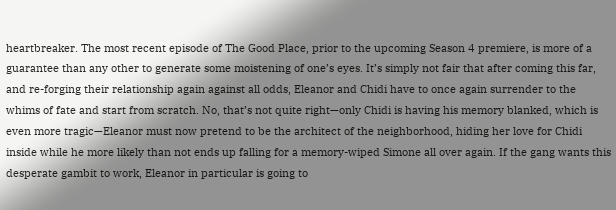heartbreaker. The most recent episode of The Good Place, prior to the upcoming Season 4 premiere, is more of a guarantee than any other to generate some moistening of one’s eyes. It’s simply not fair that after coming this far, and re-forging their relationship again against all odds, Eleanor and Chidi have to once again surrender to the whims of fate and start from scratch. No, that’s not quite right—only Chidi is having his memory blanked, which is even more tragic—Eleanor must now pretend to be the architect of the neighborhood, hiding her love for Chidi inside while he more likely than not ends up falling for a memory-wiped Simone all over again. If the gang wants this desperate gambit to work, Eleanor in particular is going to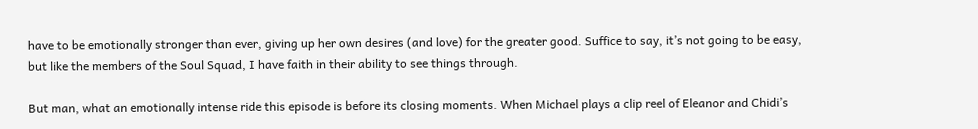have to be emotionally stronger than ever, giving up her own desires (and love) for the greater good. Suffice to say, it’s not going to be easy, but like the members of the Soul Squad, I have faith in their ability to see things through.

But man, what an emotionally intense ride this episode is before its closing moments. When Michael plays a clip reel of Eleanor and Chidi’s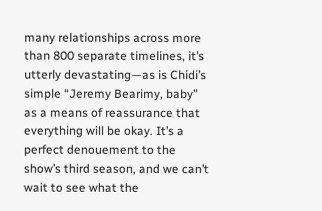many relationships across more than 800 separate timelines, it’s utterly devastating—as is Chidi’s simple “Jeremy Bearimy, baby” as a means of reassurance that everything will be okay. It’s a perfect denouement to the show’s third season, and we can’t wait to see what the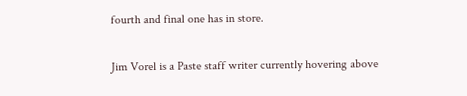fourth and final one has in store.

Jim Vorel is a Paste staff writer currently hovering above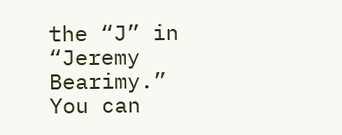the “J” in “Jeremy Bearimy.” You can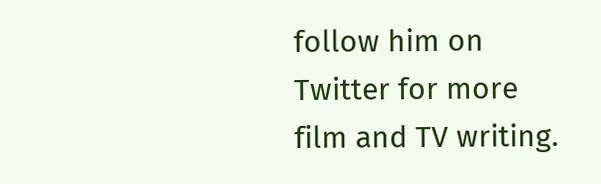follow him on Twitter for more film and TV writing.